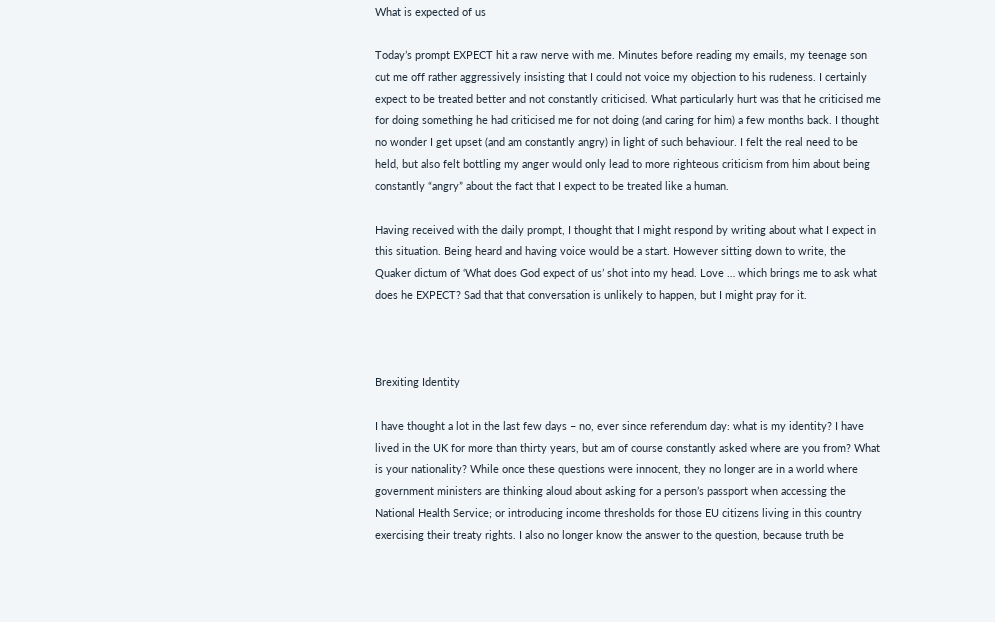What is expected of us

Today’s prompt EXPECT hit a raw nerve with me. Minutes before reading my emails, my teenage son cut me off rather aggressively insisting that I could not voice my objection to his rudeness. I certainly expect to be treated better and not constantly criticised. What particularly hurt was that he criticised me for doing something he had criticised me for not doing (and caring for him) a few months back. I thought no wonder I get upset (and am constantly angry) in light of such behaviour. I felt the real need to be held, but also felt bottling my anger would only lead to more righteous criticism from him about being constantly “angry” about the fact that I expect to be treated like a human.

Having received with the daily prompt, I thought that I might respond by writing about what I expect in this situation. Being heard and having voice would be a start. However sitting down to write, the Quaker dictum of ‘What does God expect of us’ shot into my head. Love … which brings me to ask what does he EXPECT? Sad that that conversation is unlikely to happen, but I might pray for it.



Brexiting Identity

I have thought a lot in the last few days – no, ever since referendum day: what is my identity? I have lived in the UK for more than thirty years, but am of course constantly asked where are you from? What is your nationality? While once these questions were innocent, they no longer are in a world where government ministers are thinking aloud about asking for a person’s passport when accessing the National Health Service; or introducing income thresholds for those EU citizens living in this country exercising their treaty rights. I also no longer know the answer to the question, because truth be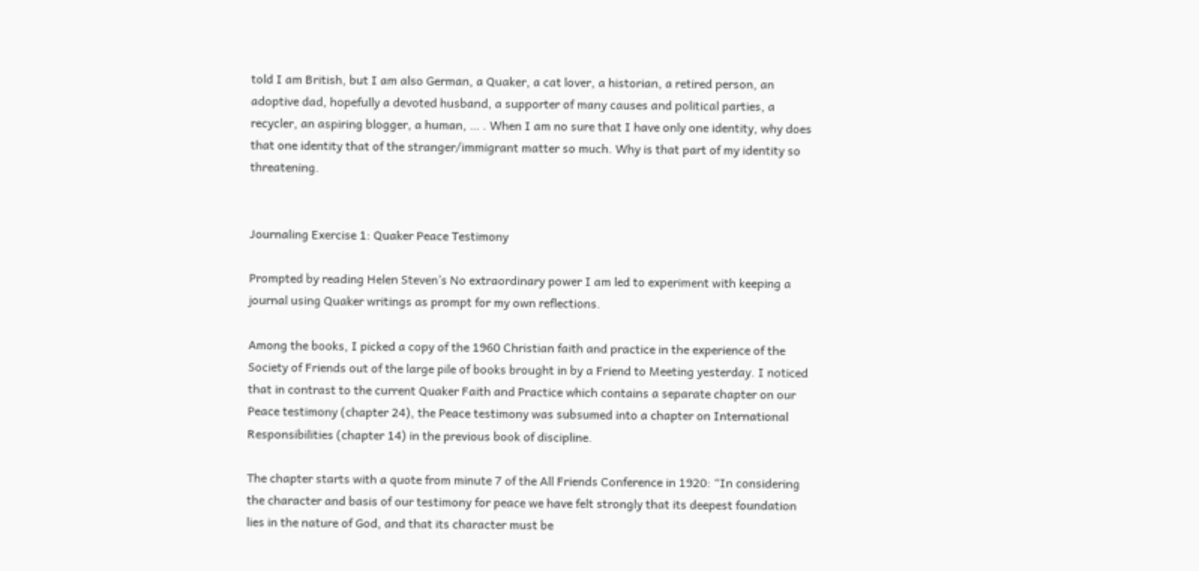told I am British, but I am also German, a Quaker, a cat lover, a historian, a retired person, an adoptive dad, hopefully a devoted husband, a supporter of many causes and political parties, a recycler, an aspiring blogger, a human, … . When I am no sure that I have only one identity, why does that one identity that of the stranger/immigrant matter so much. Why is that part of my identity so threatening.


Journaling Exercise 1: Quaker Peace Testimony

Prompted by reading Helen Steven’s No extraordinary power I am led to experiment with keeping a journal using Quaker writings as prompt for my own reflections.

Among the books, I picked a copy of the 1960 Christian faith and practice in the experience of the Society of Friends out of the large pile of books brought in by a Friend to Meeting yesterday. I noticed that in contrast to the current Quaker Faith and Practice which contains a separate chapter on our Peace testimony (chapter 24), the Peace testimony was subsumed into a chapter on International Responsibilities (chapter 14) in the previous book of discipline.

The chapter starts with a quote from minute 7 of the All Friends Conference in 1920: “In considering the character and basis of our testimony for peace we have felt strongly that its deepest foundation lies in the nature of God, and that its character must be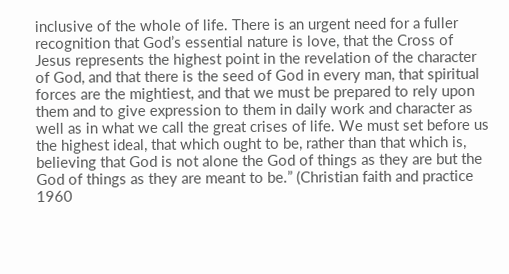inclusive of the whole of life. There is an urgent need for a fuller recognition that God’s essential nature is love, that the Cross of Jesus represents the highest point in the revelation of the character of God, and that there is the seed of God in every man, that spiritual forces are the mightiest, and that we must be prepared to rely upon them and to give expression to them in daily work and character as well as in what we call the great crises of life. We must set before us the highest ideal, that which ought to be, rather than that which is, believing that God is not alone the God of things as they are but the God of things as they are meant to be.” (Christian faith and practice 1960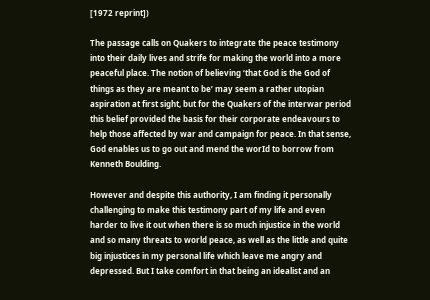[1972 reprint])

The passage calls on Quakers to integrate the peace testimony into their daily lives and strife for making the world into a more peaceful place. The notion of believing ‘that God is the God of things as they are meant to be’ may seem a rather utopian aspiration at first sight, but for the Quakers of the interwar period this belief provided the basis for their corporate endeavours to help those affected by war and campaign for peace. In that sense, God enables us to go out and mend the worId to borrow from Kenneth Boulding.

However and despite this authority, I am finding it personally challenging to make this testimony part of my life and even harder to live it out when there is so much injustice in the world and so many threats to world peace, as well as the little and quite big injustices in my personal life which leave me angry and depressed. But I take comfort in that being an idealist and an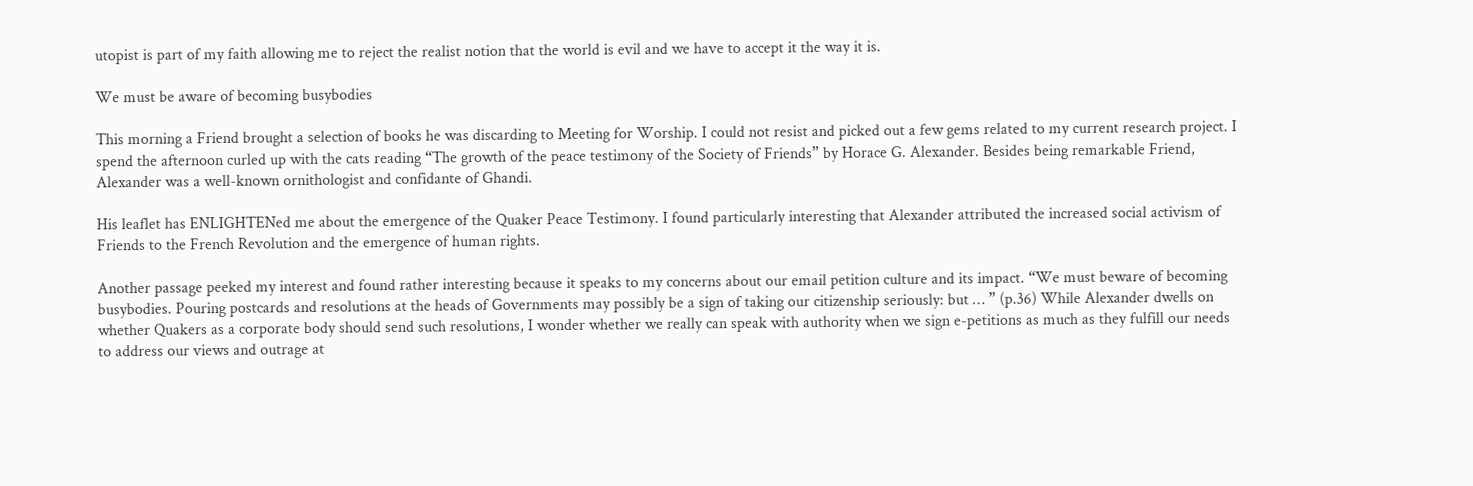utopist is part of my faith allowing me to reject the realist notion that the world is evil and we have to accept it the way it is.

We must be aware of becoming busybodies

This morning a Friend brought a selection of books he was discarding to Meeting for Worship. I could not resist and picked out a few gems related to my current research project. I spend the afternoon curled up with the cats reading “The growth of the peace testimony of the Society of Friends” by Horace G. Alexander. Besides being remarkable Friend, Alexander was a well-known ornithologist and confidante of Ghandi.

His leaflet has ENLIGHTENed me about the emergence of the Quaker Peace Testimony. I found particularly interesting that Alexander attributed the increased social activism of Friends to the French Revolution and the emergence of human rights.

Another passage peeked my interest and found rather interesting because it speaks to my concerns about our email petition culture and its impact. “We must beware of becoming busybodies. Pouring postcards and resolutions at the heads of Governments may possibly be a sign of taking our citizenship seriously: but … ” (p.36) While Alexander dwells on whether Quakers as a corporate body should send such resolutions, I wonder whether we really can speak with authority when we sign e-petitions as much as they fulfill our needs to address our views and outrage at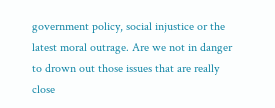government policy, social injustice or the latest moral outrage. Are we not in danger to drown out those issues that are really close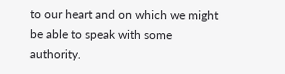to our heart and on which we might be able to speak with some authority.